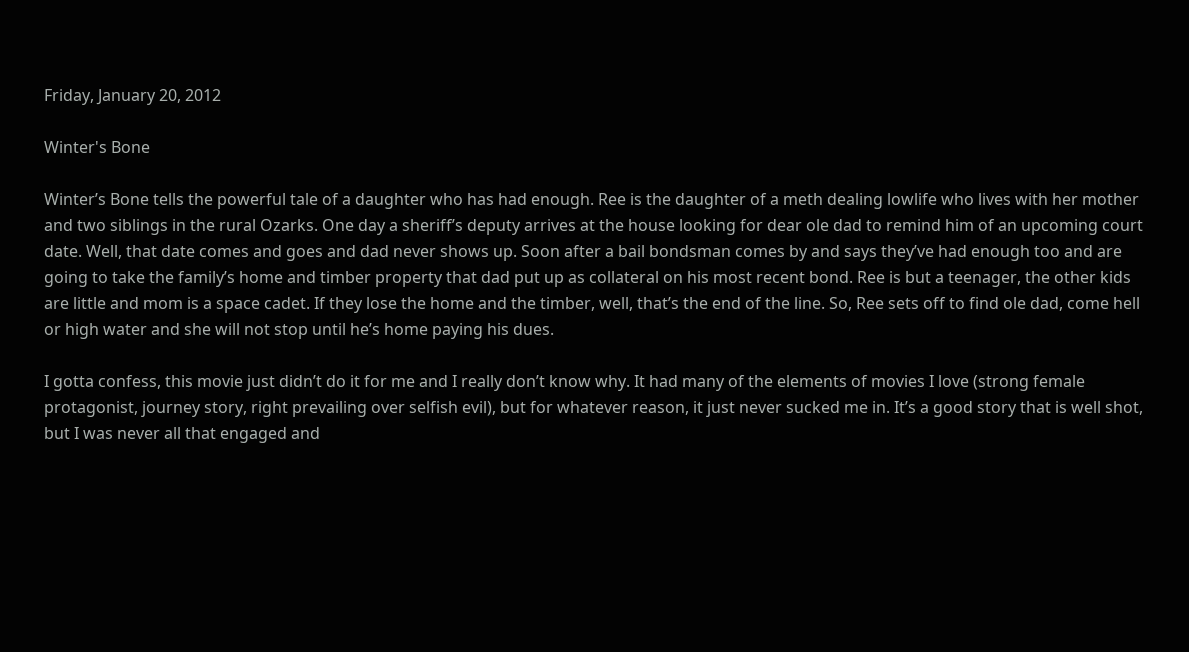Friday, January 20, 2012

Winter's Bone

Winter’s Bone tells the powerful tale of a daughter who has had enough. Ree is the daughter of a meth dealing lowlife who lives with her mother and two siblings in the rural Ozarks. One day a sheriff’s deputy arrives at the house looking for dear ole dad to remind him of an upcoming court date. Well, that date comes and goes and dad never shows up. Soon after a bail bondsman comes by and says they’ve had enough too and are going to take the family’s home and timber property that dad put up as collateral on his most recent bond. Ree is but a teenager, the other kids are little and mom is a space cadet. If they lose the home and the timber, well, that’s the end of the line. So, Ree sets off to find ole dad, come hell or high water and she will not stop until he’s home paying his dues.

I gotta confess, this movie just didn’t do it for me and I really don’t know why. It had many of the elements of movies I love (strong female protagonist, journey story, right prevailing over selfish evil), but for whatever reason, it just never sucked me in. It’s a good story that is well shot, but I was never all that engaged and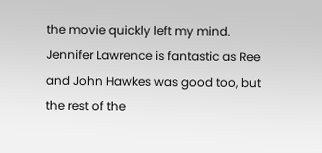the movie quickly left my mind. Jennifer Lawrence is fantastic as Ree and John Hawkes was good too, but the rest of the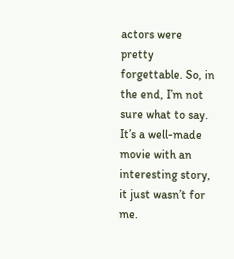actors were pretty forgettable. So, in the end, I’m not sure what to say. It’s a well-made movie with an interesting story, it just wasn’t for me.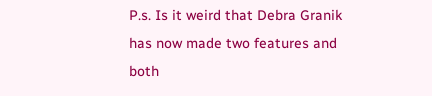P.s. Is it weird that Debra Granik has now made two features and both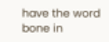have the word bone in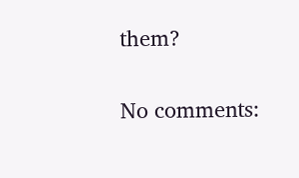them?


No comments: